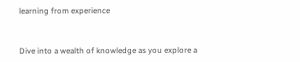learning from experience



Dive into a wealth of knowledge as you explore a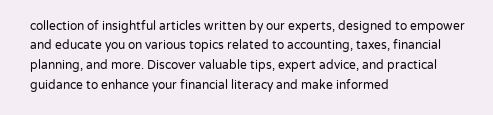collection of insightful articles written by our experts, designed to empower and educate you on various topics related to accounting, taxes, financial planning, and more. Discover valuable tips, expert advice, and practical guidance to enhance your financial literacy and make informed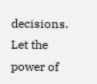decisions. Let the power of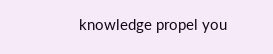knowledge propel you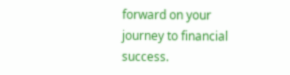forward on your journey to financial success.